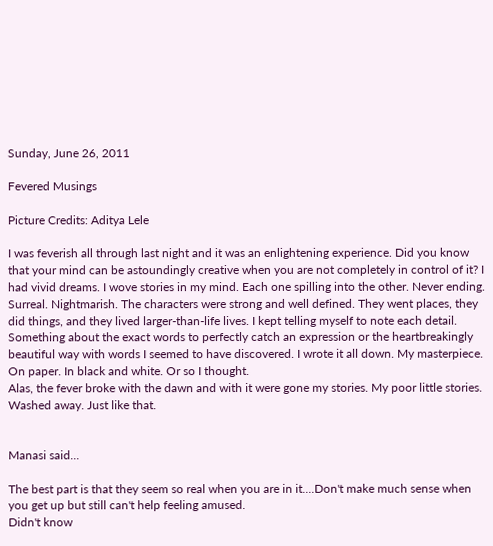Sunday, June 26, 2011

Fevered Musings

Picture Credits: Aditya Lele

I was feverish all through last night and it was an enlightening experience. Did you know that your mind can be astoundingly creative when you are not completely in control of it? I had vivid dreams. I wove stories in my mind. Each one spilling into the other. Never ending. Surreal. Nightmarish. The characters were strong and well defined. They went places, they did things, and they lived larger-than-life lives. I kept telling myself to note each detail. Something about the exact words to perfectly catch an expression or the heartbreakingly beautiful way with words I seemed to have discovered. I wrote it all down. My masterpiece. On paper. In black and white. Or so I thought.
Alas, the fever broke with the dawn and with it were gone my stories. My poor little stories. Washed away. Just like that.


Manasi said...

The best part is that they seem so real when you are in it....Don't make much sense when you get up but still can't help feeling amused.
Didn't know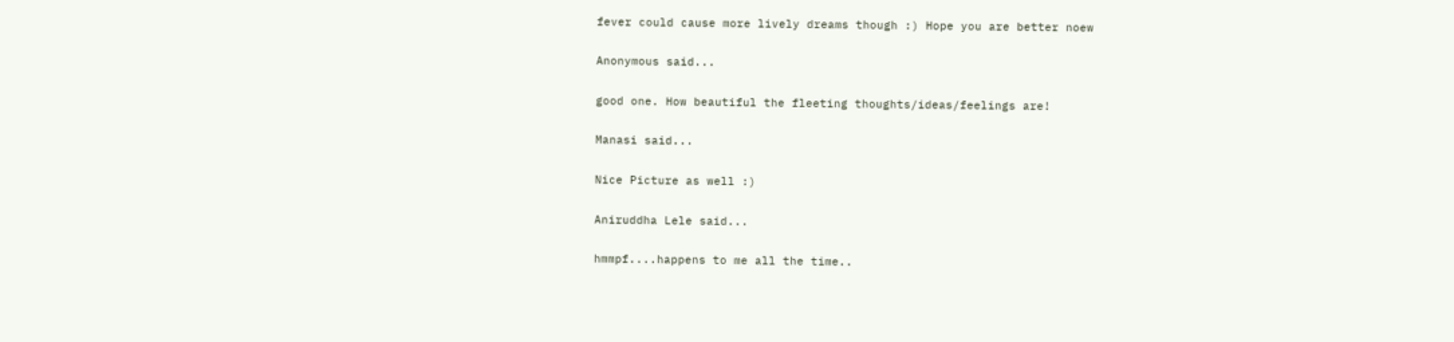fever could cause more lively dreams though :) Hope you are better noew

Anonymous said...

good one. How beautiful the fleeting thoughts/ideas/feelings are!

Manasi said...

Nice Picture as well :)

Aniruddha Lele said...

hmmpf....happens to me all the time..